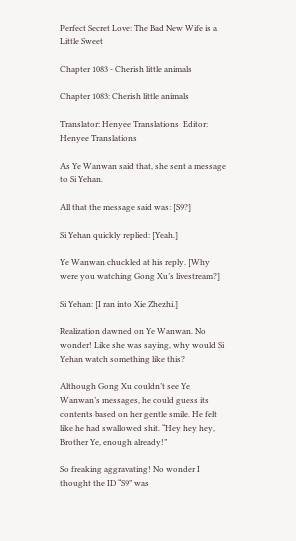Perfect Secret Love: The Bad New Wife is a Little Sweet

Chapter 1083 - Cherish little animals

Chapter 1083: Cherish little animals

Translator: Henyee Translations  Editor: Henyee Translations

As Ye Wanwan said that, she sent a message to Si Yehan.

All that the message said was: [S9?]

Si Yehan quickly replied: [Yeah.]

Ye Wanwan chuckled at his reply. [Why were you watching Gong Xu’s livestream?]

Si Yehan: [I ran into Xie Zhezhi.]

Realization dawned on Ye Wanwan. No wonder! Like she was saying, why would Si Yehan watch something like this?

Although Gong Xu couldn’t see Ye Wanwan’s messages, he could guess its contents based on her gentle smile. He felt like he had swallowed shit. “Hey hey hey, Brother Ye, enough already!”

So freaking aggravating! No wonder I thought the ID “S9” was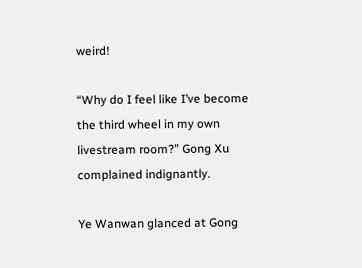weird!

“Why do I feel like I’ve become the third wheel in my own livestream room?” Gong Xu complained indignantly.

Ye Wanwan glanced at Gong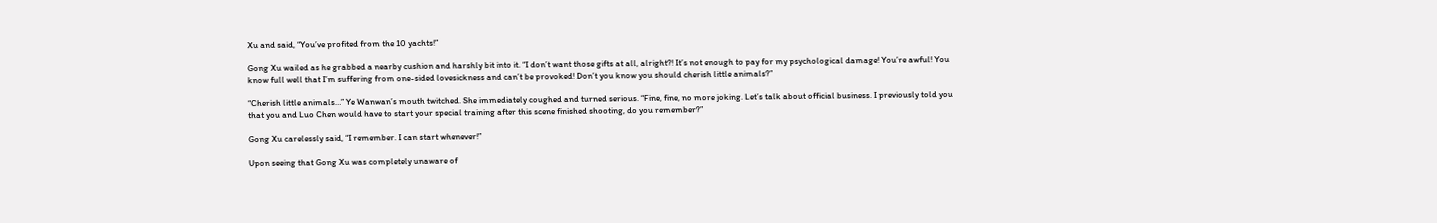Xu and said, “You’ve profited from the 10 yachts!”

Gong Xu wailed as he grabbed a nearby cushion and harshly bit into it. “I don’t want those gifts at all, alright?! It’s not enough to pay for my psychological damage! You’re awful! You know full well that I’m suffering from one-sided lovesickness and can’t be provoked! Don’t you know you should cherish little animals?”

“Cherish little animals…” Ye Wanwan’s mouth twitched. She immediately coughed and turned serious. “Fine, fine, no more joking. Let’s talk about official business. I previously told you that you and Luo Chen would have to start your special training after this scene finished shooting, do you remember?”

Gong Xu carelessly said, “I remember. I can start whenever!”

Upon seeing that Gong Xu was completely unaware of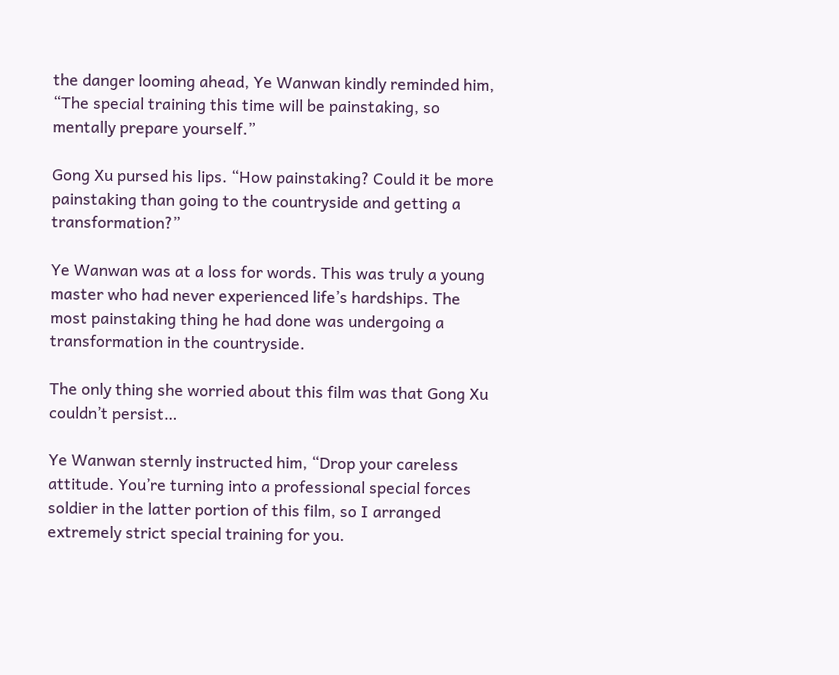the danger looming ahead, Ye Wanwan kindly reminded him, “The special training this time will be painstaking, so mentally prepare yourself.”

Gong Xu pursed his lips. “How painstaking? Could it be more painstaking than going to the countryside and getting a transformation?”

Ye Wanwan was at a loss for words. This was truly a young master who had never experienced life’s hardships. The most painstaking thing he had done was undergoing a transformation in the countryside.

The only thing she worried about this film was that Gong Xu couldn’t persist…

Ye Wanwan sternly instructed him, “Drop your careless attitude. You’re turning into a professional special forces soldier in the latter portion of this film, so I arranged extremely strict special training for you.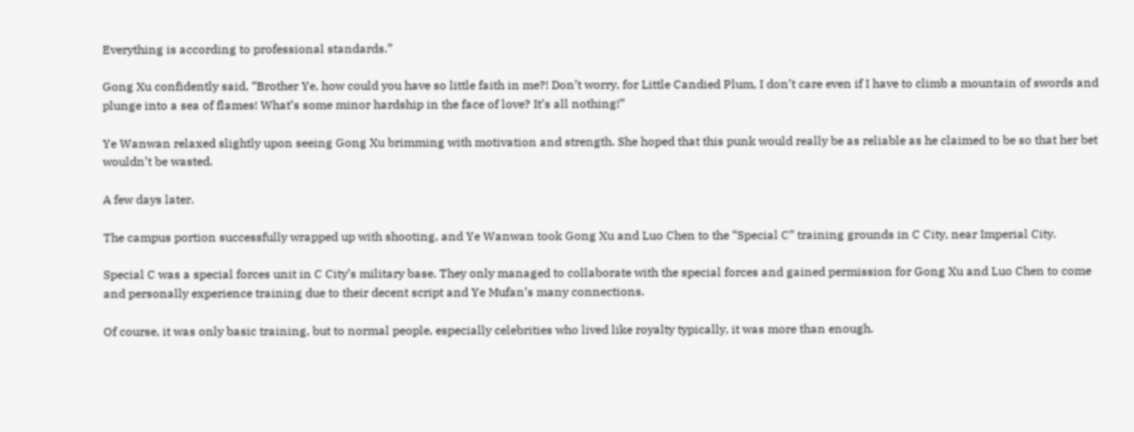Everything is according to professional standards.”

Gong Xu confidently said, “Brother Ye, how could you have so little faith in me?! Don’t worry, for Little Candied Plum, I don’t care even if I have to climb a mountain of swords and plunge into a sea of flames! What’s some minor hardship in the face of love? It’s all nothing!”

Ye Wanwan relaxed slightly upon seeing Gong Xu brimming with motivation and strength. She hoped that this punk would really be as reliable as he claimed to be so that her bet wouldn’t be wasted.

A few days later.

The campus portion successfully wrapped up with shooting, and Ye Wanwan took Gong Xu and Luo Chen to the “Special C” training grounds in C City, near Imperial City.

Special C was a special forces unit in C City’s military base. They only managed to collaborate with the special forces and gained permission for Gong Xu and Luo Chen to come and personally experience training due to their decent script and Ye Mufan’s many connections.

Of course, it was only basic training, but to normal people, especially celebrities who lived like royalty typically, it was more than enough.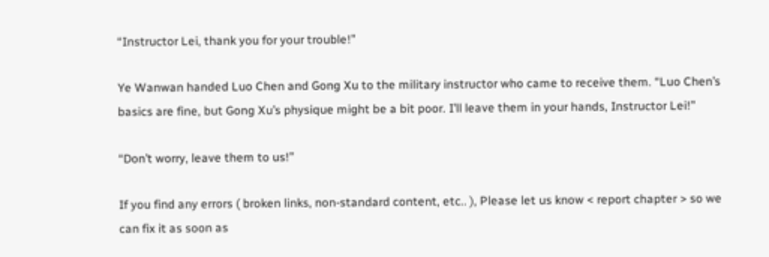“Instructor Lei, thank you for your trouble!”

Ye Wanwan handed Luo Chen and Gong Xu to the military instructor who came to receive them. “Luo Chen’s basics are fine, but Gong Xu’s physique might be a bit poor. I’ll leave them in your hands, Instructor Lei!”

“Don’t worry, leave them to us!”

If you find any errors ( broken links, non-standard content, etc.. ), Please let us know < report chapter > so we can fix it as soon as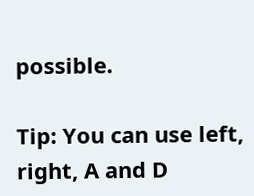possible.

Tip: You can use left, right, A and D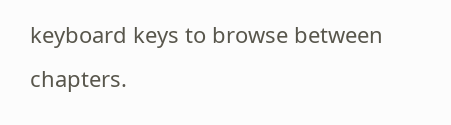keyboard keys to browse between chapters.